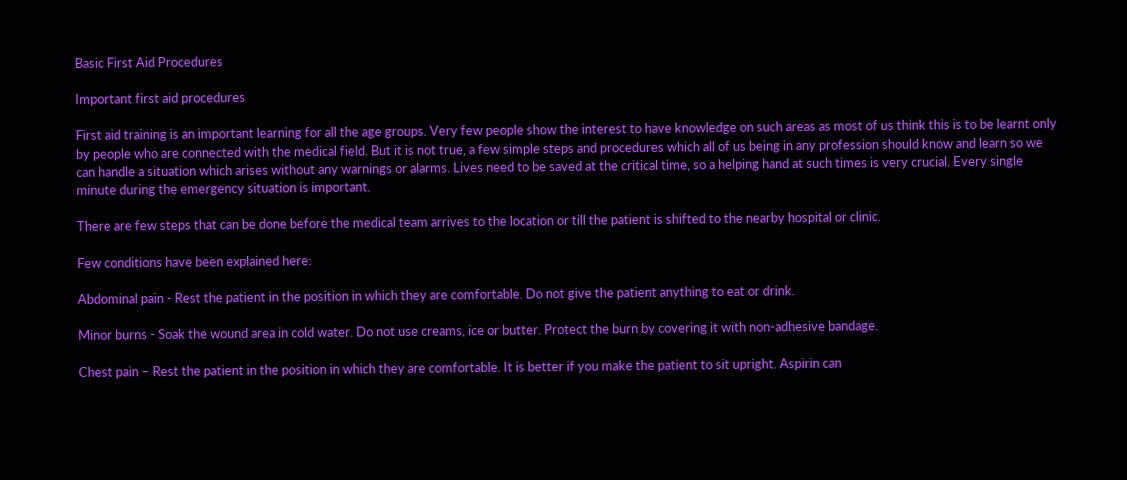Basic First Aid Procedures

Important first aid procedures

First aid training is an important learning for all the age groups. Very few people show the interest to have knowledge on such areas as most of us think this is to be learnt only by people who are connected with the medical field. But it is not true, a few simple steps and procedures which all of us being in any profession should know and learn so we can handle a situation which arises without any warnings or alarms. Lives need to be saved at the critical time, so a helping hand at such times is very crucial. Every single minute during the emergency situation is important.

There are few steps that can be done before the medical team arrives to the location or till the patient is shifted to the nearby hospital or clinic.

Few conditions have been explained here:

Abdominal pain - Rest the patient in the position in which they are comfortable. Do not give the patient anything to eat or drink.

Minor burns - Soak the wound area in cold water. Do not use creams, ice or butter. Protect the burn by covering it with non-adhesive bandage.

Chest pain – Rest the patient in the position in which they are comfortable. It is better if you make the patient to sit upright. Aspirin can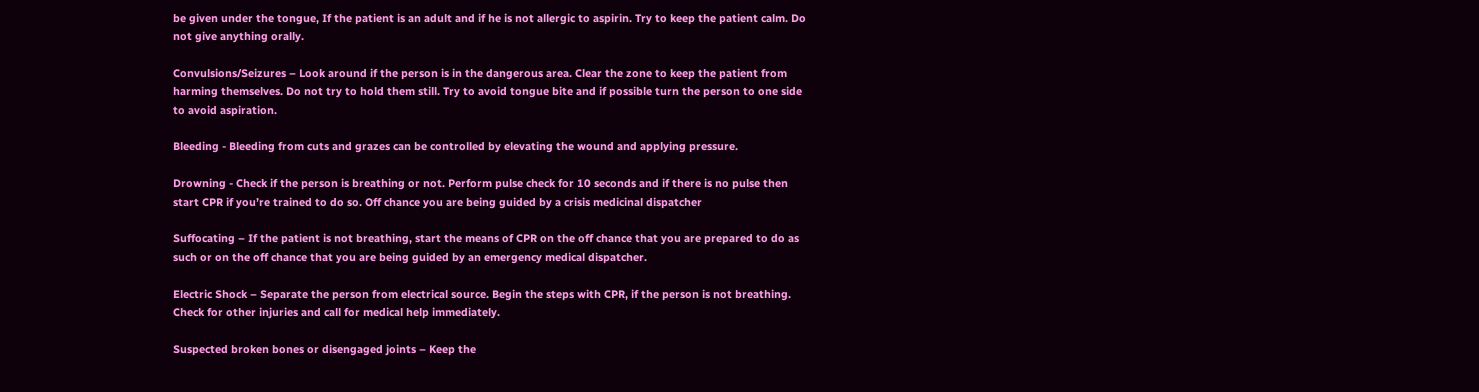be given under the tongue, If the patient is an adult and if he is not allergic to aspirin. Try to keep the patient calm. Do not give anything orally.

Convulsions/Seizures – Look around if the person is in the dangerous area. Clear the zone to keep the patient from harming themselves. Do not try to hold them still. Try to avoid tongue bite and if possible turn the person to one side to avoid aspiration.

Bleeding - Bleeding from cuts and grazes can be controlled by elevating the wound and applying pressure.

Drowning - Check if the person is breathing or not. Perform pulse check for 10 seconds and if there is no pulse then start CPR if you’re trained to do so. Off chance you are being guided by a crisis medicinal dispatcher

Suffocating – If the patient is not breathing, start the means of CPR on the off chance that you are prepared to do as such or on the off chance that you are being guided by an emergency medical dispatcher.

Electric Shock – Separate the person from electrical source. Begin the steps with CPR, if the person is not breathing. Check for other injuries and call for medical help immediately.

Suspected broken bones or disengaged joints – Keep the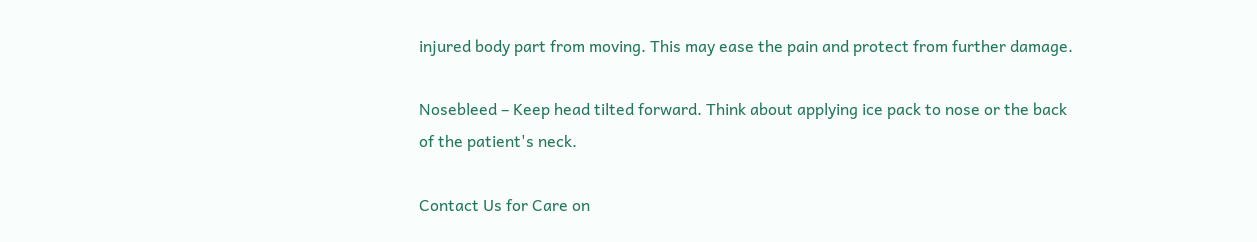injured body part from moving. This may ease the pain and protect from further damage.

Nosebleed – Keep head tilted forward. Think about applying ice pack to nose or the back of the patient's neck.

Contact Us for Care on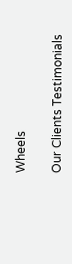Wheels

Our Clients Testimonials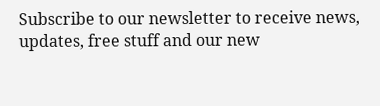Subscribe to our newsletter to receive news, updates, free stuff and our new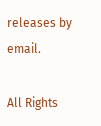releases by email.

All Rights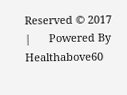Reserved © 2017     |      Powered By Healthabove60